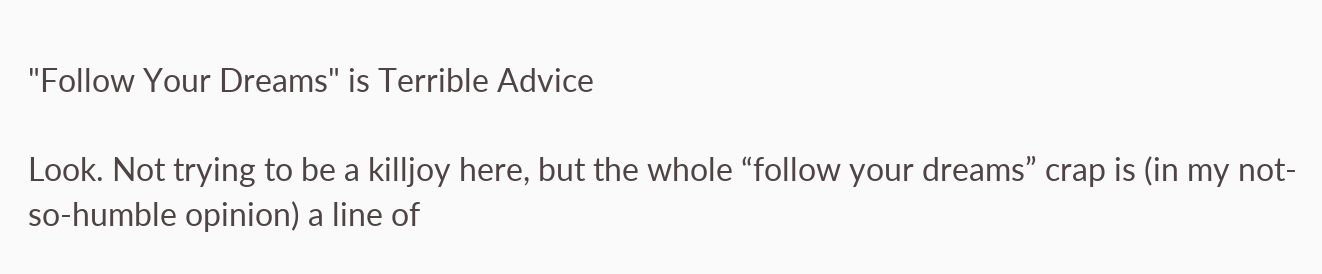"Follow Your Dreams" is Terrible Advice

Look. Not trying to be a killjoy here, but the whole “follow your dreams” crap is (in my not-so-humble opinion) a line of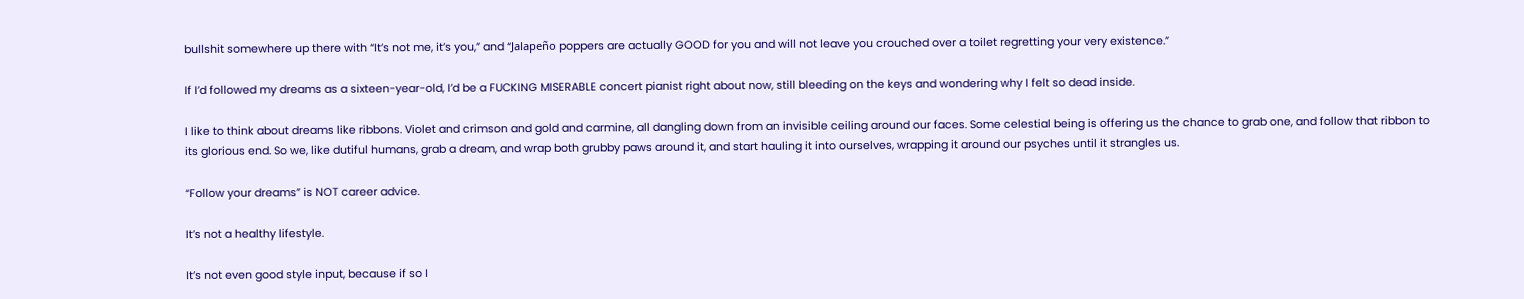bullshit somewhere up there with “It’s not me, it’s you,” and “Jalapeño poppers are actually GOOD for you and will not leave you crouched over a toilet regretting your very existence.”

If I’d followed my dreams as a sixteen-year-old, I’d be a FUCKING MISERABLE concert pianist right about now, still bleeding on the keys and wondering why I felt so dead inside.

I like to think about dreams like ribbons. Violet and crimson and gold and carmine, all dangling down from an invisible ceiling around our faces. Some celestial being is offering us the chance to grab one, and follow that ribbon to its glorious end. So we, like dutiful humans, grab a dream, and wrap both grubby paws around it, and start hauling it into ourselves, wrapping it around our psyches until it strangles us.

“Follow your dreams” is NOT career advice.

It’s not a healthy lifestyle.

It’s not even good style input, because if so I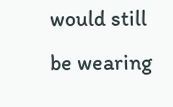would still be wearing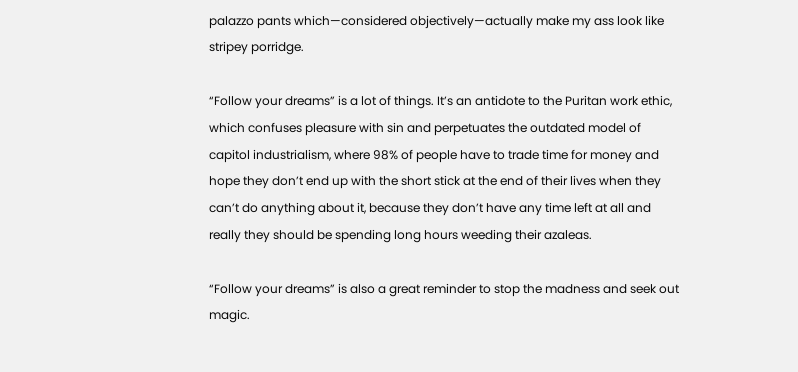palazzo pants which—considered objectively—actually make my ass look like stripey porridge.

“Follow your dreams” is a lot of things. It’s an antidote to the Puritan work ethic, which confuses pleasure with sin and perpetuates the outdated model of capitol industrialism, where 98% of people have to trade time for money and hope they don’t end up with the short stick at the end of their lives when they can’t do anything about it, because they don’t have any time left at all and really they should be spending long hours weeding their azaleas.

“Follow your dreams” is also a great reminder to stop the madness and seek out magic.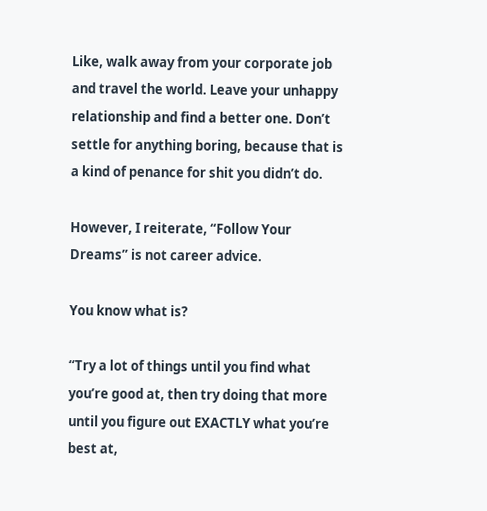Like, walk away from your corporate job and travel the world. Leave your unhappy relationship and find a better one. Don’t settle for anything boring, because that is a kind of penance for shit you didn’t do.

However, I reiterate, “Follow Your Dreams” is not career advice.

You know what is?

“Try a lot of things until you find what you’re good at, then try doing that more until you figure out EXACTLY what you’re best at,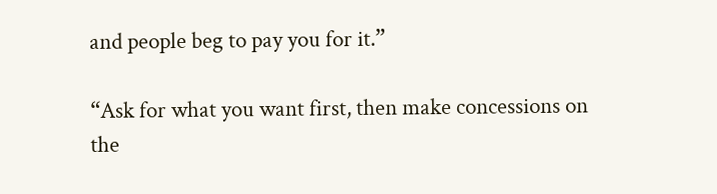and people beg to pay you for it.”

“Ask for what you want first, then make concessions on the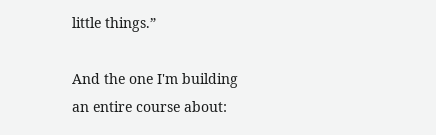little things.”

And the one I'm building an entire course about: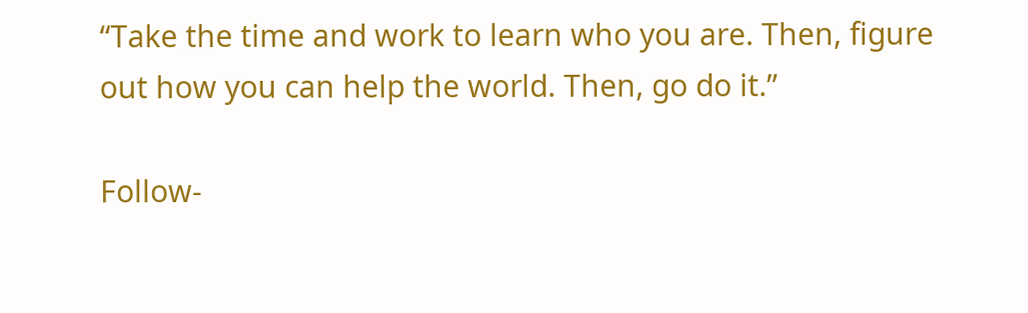“Take the time and work to learn who you are. Then, figure out how you can help the world. Then, go do it.”

Follow-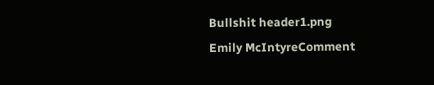Bullshit header1.png
Emily McIntyreComment